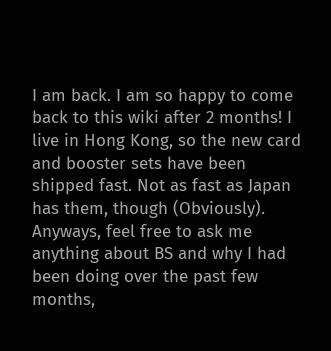I am back. I am so happy to come back to this wiki after 2 months! I live in Hong Kong, so the new card and booster sets have been shipped fast. Not as fast as Japan has them, though (Obviously). Anyways, feel free to ask me anything about BS and why I had been doing over the past few months,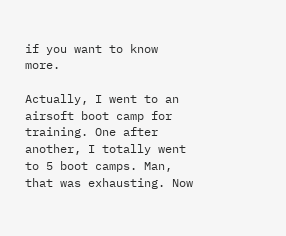if you want to know more.

Actually, I went to an airsoft boot camp for training. One after another, I totally went to 5 boot camps. Man, that was exhausting. Now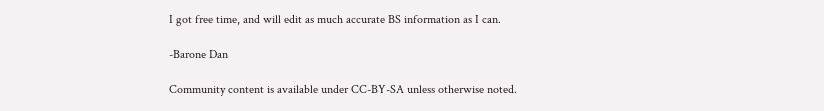I got free time, and will edit as much accurate BS information as I can.

-Barone Dan

Community content is available under CC-BY-SA unless otherwise noted.